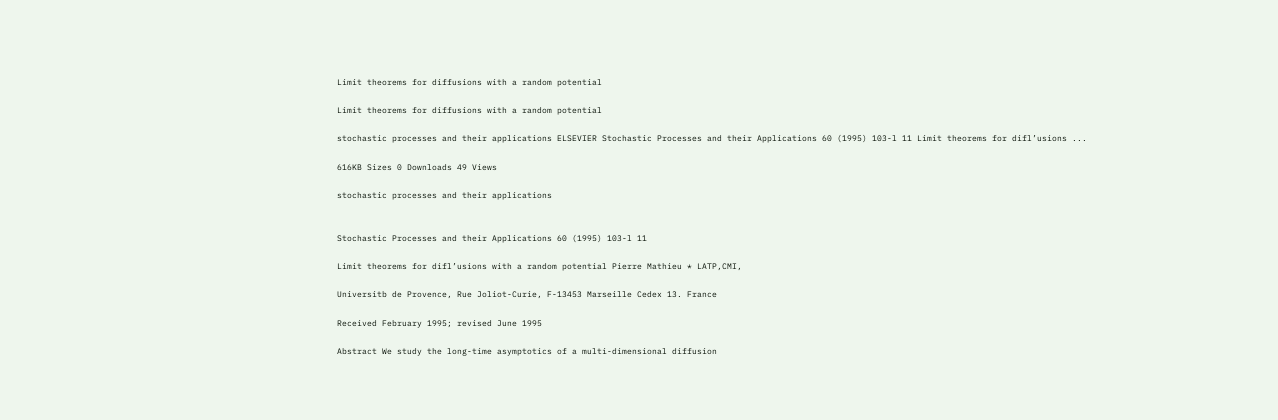Limit theorems for diffusions with a random potential

Limit theorems for diffusions with a random potential

stochastic processes and their applications ELSEVIER Stochastic Processes and their Applications 60 (1995) 103-l 11 Limit theorems for difl’usions ...

616KB Sizes 0 Downloads 49 Views

stochastic processes and their applications


Stochastic Processes and their Applications 60 (1995) 103-l 11

Limit theorems for difl’usions with a random potential Pierre Mathieu * LATP,CMI,

Universitb de Provence, Rue Joliot-Curie, F-13453 Marseille Cedex 13. France

Received February 1995; revised June 1995

Abstract We study the long-time asymptotics of a multi-dimensional diffusion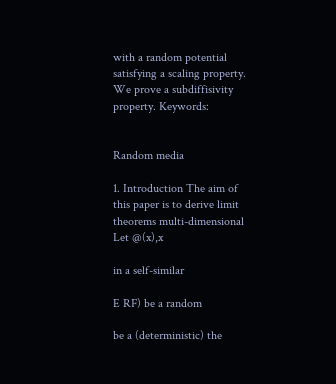with a random potential satisfying a scaling property. We prove a subdiffisivity property. Keywords:


Random media

1. Introduction The aim of this paper is to derive limit theorems multi-dimensional Let @(x),x

in a self-similar

E RF) be a random

be a (deterministic) the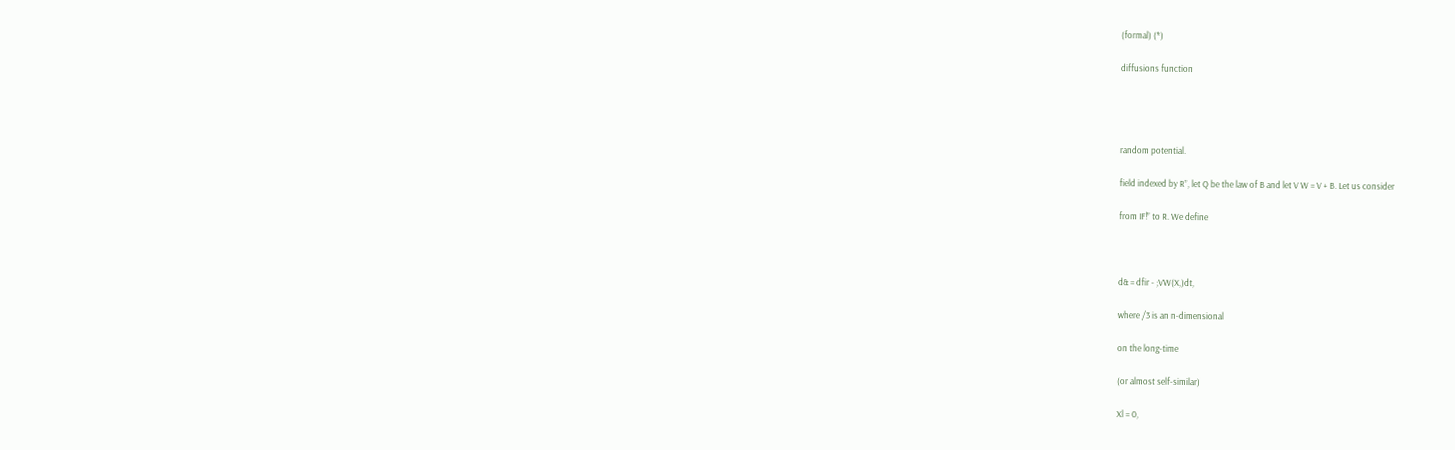(formal) (*)

diffusions function




random potential.

field indexed by R”, let Q be the law of B and let V W = V + B. Let us consider

from IF!” to R. We define



d& = dfir - ;VW(X,)dt,

where /3 is an n-dimensional

on the long-time

(or almost self-similar)

Xl = 0,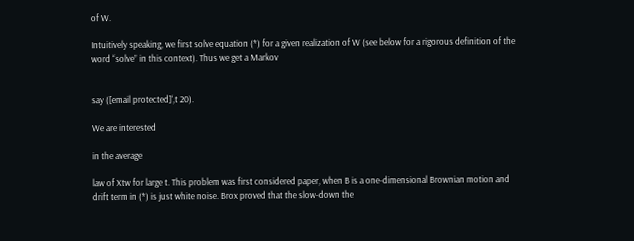of W.

Intuitively speaking, we first solve equation (*) for a given realization of W (see below for a rigorous definition of the word “solve” in this context). Thus we get a Markov


say ([email protected]‘,t 20).

We are interested

in the average

law of Xtw for large t. This problem was first considered paper, when B is a one-dimensional Brownian motion and drift term in (*) is just white noise. Brox proved that the slow-down the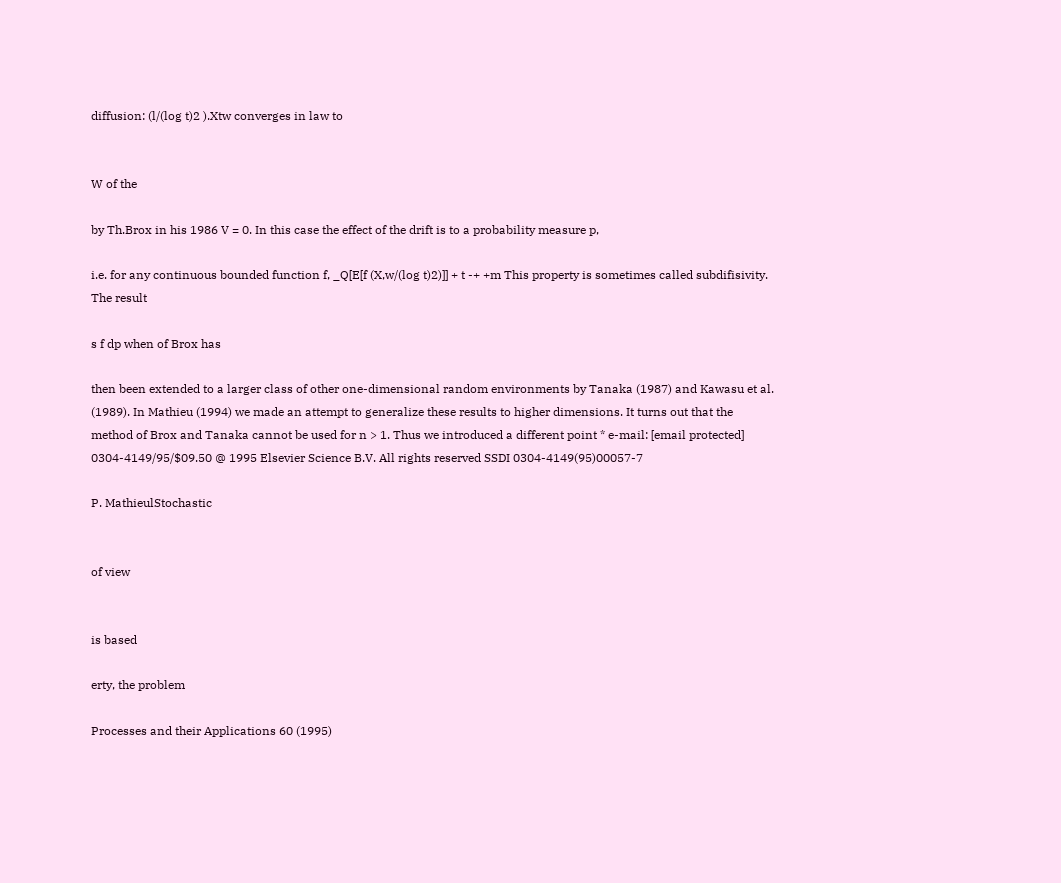diffusion: (l/(log t)2 ).Xtw converges in law to


W of the

by Th.Brox in his 1986 V = 0. In this case the effect of the drift is to a probability measure p,

i.e. for any continuous bounded function f, _Q[E[f (X,w/(log t)2)]] + t -+ +m This property is sometimes called subdifisivity. The result

s f dp when of Brox has

then been extended to a larger class of other one-dimensional random environments by Tanaka (1987) and Kawasu et al. (1989). In Mathieu (1994) we made an attempt to generalize these results to higher dimensions. It turns out that the method of Brox and Tanaka cannot be used for n > 1. Thus we introduced a different point * e-mail: [email protected] 0304-4149/95/$09.50 @ 1995 Elsevier Science B.V. All rights reserved SSDI 0304-4149(95)00057-7

P. MathieulStochastic


of view


is based

erty, the problem

Processes and their Applications 60 (1995)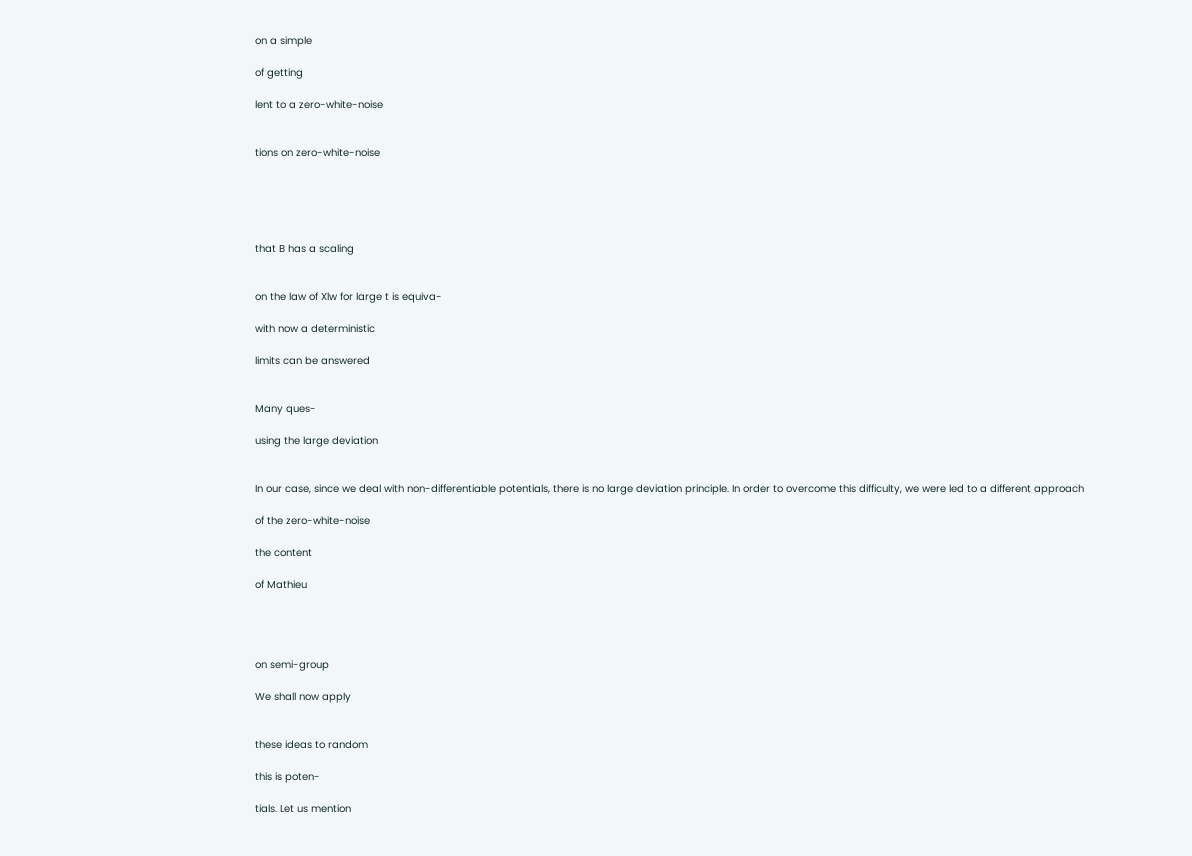on a simple

of getting

lent to a zero-white-noise


tions on zero-white-noise





that B has a scaling


on the law of Xlw for large t is equiva-

with now a deterministic

limits can be answered


Many ques-

using the large deviation


In our case, since we deal with non-differentiable potentials, there is no large deviation principle. In order to overcome this difficulty, we were led to a different approach

of the zero-white-noise

the content

of Mathieu




on semi-group

We shall now apply


these ideas to random

this is poten-

tials. Let us mention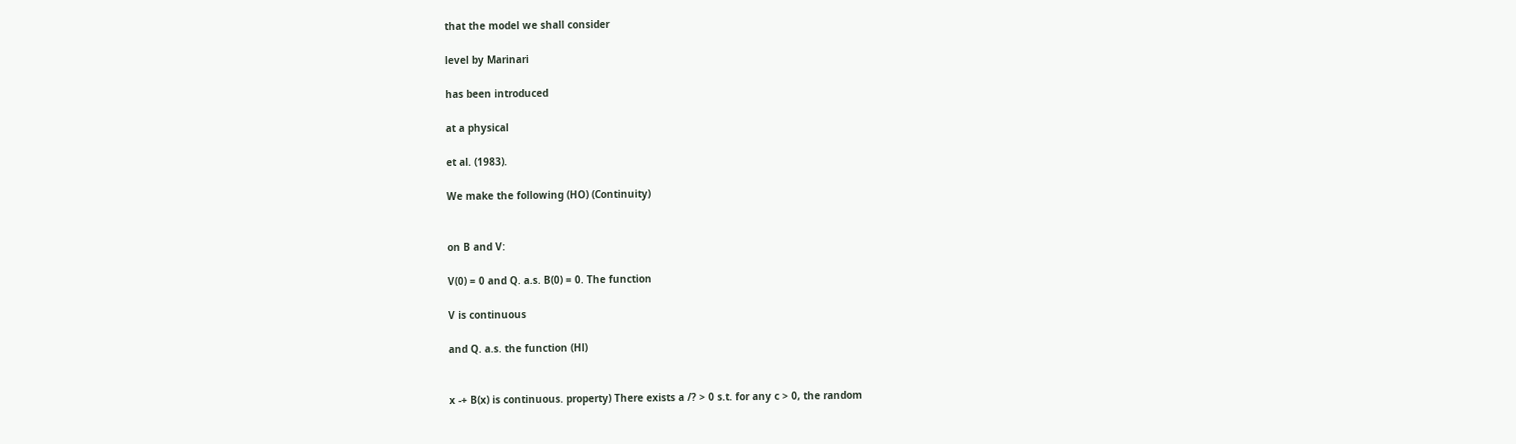that the model we shall consider

level by Marinari

has been introduced

at a physical

et al. (1983).

We make the following (HO) (Continuity)


on B and V:

V(0) = 0 and Q. a.s. B(0) = 0. The function

V is continuous

and Q. a.s. the function (Hl)


x -+ B(x) is continuous. property) There exists a /? > 0 s.t. for any c > 0, the random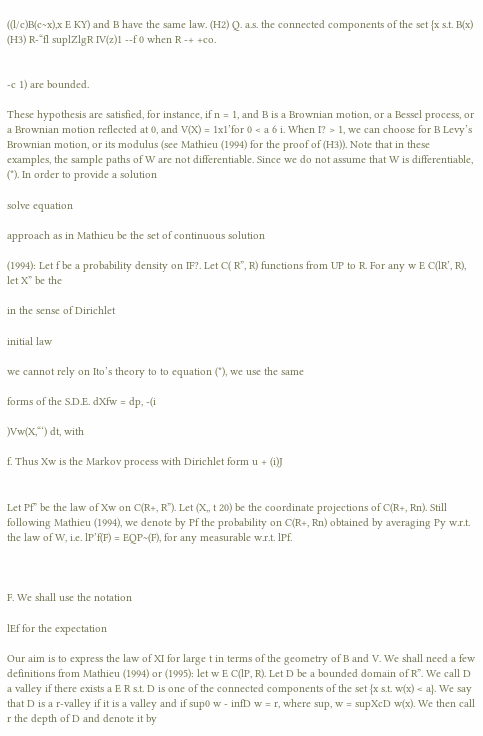((l/c)B(c~x),x E KY) and B have the same law. (H2) Q. a.s. the connected components of the set {x s.t. B(x) (H3) R-“fl suplZlgR IV(z)1 --f 0 when R -+ +co.


-c 1) are bounded.

These hypothesis are satisfied, for instance, if n = 1, and B is a Brownian motion, or a Bessel process, or a Brownian motion reflected at 0, and V(X) = 1x1’for 0 < a 6 i. When I? > 1, we can choose for B Levy’s Brownian motion, or its modulus (see Mathieu (1994) for the proof of (H3)). Note that in these examples, the sample paths of W are not differentiable. Since we do not assume that W is differentiable, (*). In order to provide a solution

solve equation

approach as in Mathieu be the set of continuous solution

(1994): Let f be a probability density on IF?. Let C( R”, R) functions from UP to R. For any w E C(lR’, R), let X” be the

in the sense of Dirichlet

initial law

we cannot rely on Ito’s theory to to equation (*), we use the same

forms of the S.D.E. dXfw = dp, -(i

)Vw(X,“‘) dt, with

f. Thus Xw is the Markov process with Dirichlet form u + (i)J


Let Pf” be the law of Xw on C(R+, R”). Let (X,, t 20) be the coordinate projections of C(R+, Rn). Still following Mathieu (1994), we denote by Pf the probability on C(R+, Rn) obtained by averaging Py w.r.t. the law of W, i.e. lP’f(F) = EQP~(F), for any measurable w.r.t. lPf.



F. We shall use the notation

lEf for the expectation

Our aim is to express the law of XI for large t in terms of the geometry of B and V. We shall need a few definitions from Mathieu (1994) or (1995): let w E C(lP, R). Let D be a bounded domain of R”. We call D a valley if there exists a E R s.t. D is one of the connected components of the set {x s.t. w(x) < a}. We say that D is a r-valley if it is a valley and if sup0 w - infD w = r, where sup, w = supXcD w(x). We then call r the depth of D and denote it by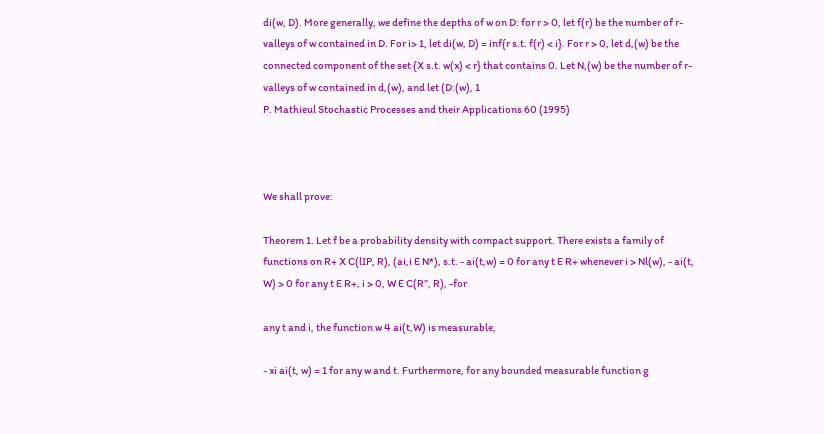di(w, D). More generally, we define the depths of w on D: for r > 0, let f(r) be the number of r-valleys of w contained in D. For i> 1, let di(w, D) = inf{r s.t. f(r) < i}. For r > 0, let d,(w) be the connected component of the set {X s.t. w(x) < r} that contains 0. Let N,(w) be the number of r-valleys of w contained in d,(w), and let (D:(w), 1
P. Mathieul Stochastic Processes and their Applications 60 (1995)



We shall prove:

Theorem 1. Let f be a probability density with compact support. There exists a family of functions on R+ X C(lIP, R), (ai,i E N*), s.t. - ai(t,w) = 0 for any t E R+ whenever i > Nl(w), - ai(t, W) > 0 for any t E R+, i > 0, W E C(R”, R), -for

any t and i, the function w 4 ai(t,W) is measurable,

- xi ai(t, w) = 1 for any w and t. Furthermore, for any bounded measurable function g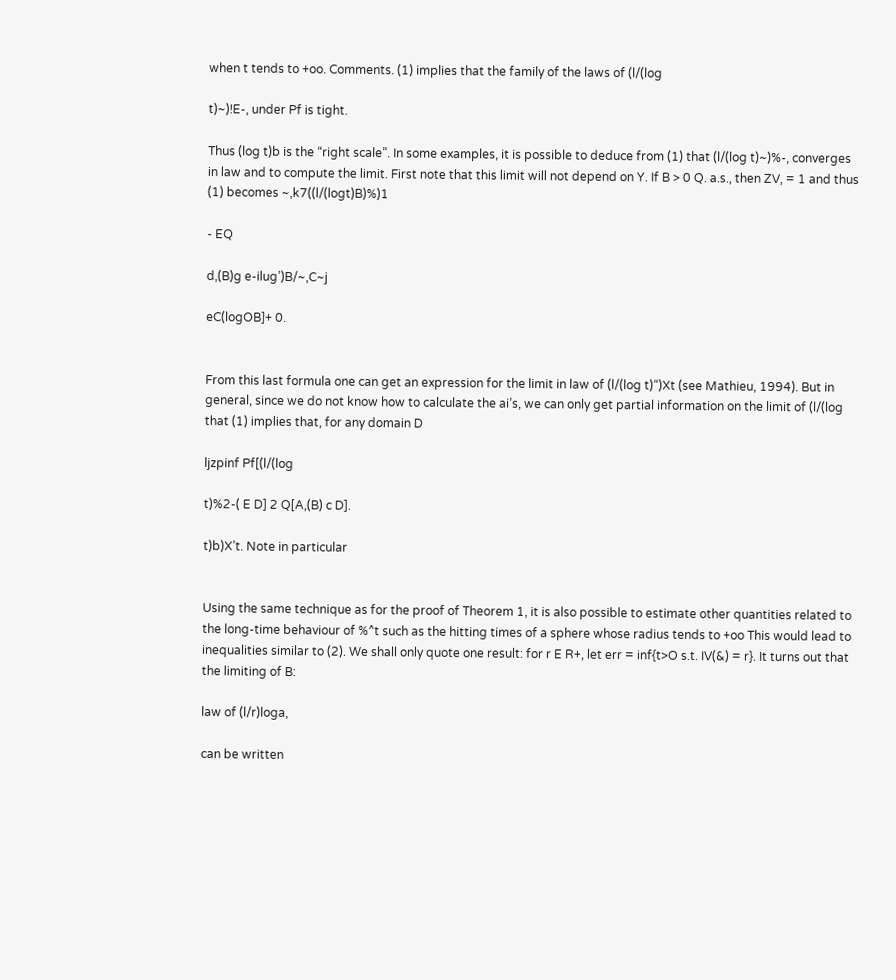when t tends to +oo. Comments. (1) implies that the family of the laws of (l/(log

t)~)!E-, under Pf is tight.

Thus (log t)b is the “right scale”. In some examples, it is possible to deduce from (1) that (l/(log t)~)%-, converges in law and to compute the limit. First note that this limit will not depend on Y. If B > 0 Q. a.s., then ZV, = 1 and thus (1) becomes ~,k7((l/(logt)B)%)1

- EQ

d,(B)g e-ilug’)B/~,C~j

eC(logOB]+ 0.


From this last formula one can get an expression for the limit in law of (l/(log t)“)Xt (see Mathieu, 1994). But in general, since we do not know how to calculate the ai’s, we can only get partial information on the limit of (l/(log that (1) implies that, for any domain D

ljzpinf Pf[(l/(log

t)%2-( E D] 2 Q[A,(B) c D].

t)b)X’t. Note in particular


Using the same technique as for the proof of Theorem 1, it is also possible to estimate other quantities related to the long-time behaviour of %^t such as the hitting times of a sphere whose radius tends to +oo This would lead to inequalities similar to (2). We shall only quote one result: for r E R+, let err = inf{t>O s.t. IV(&) = r}. It turns out that the limiting of B:

law of (l/r)loga,

can be written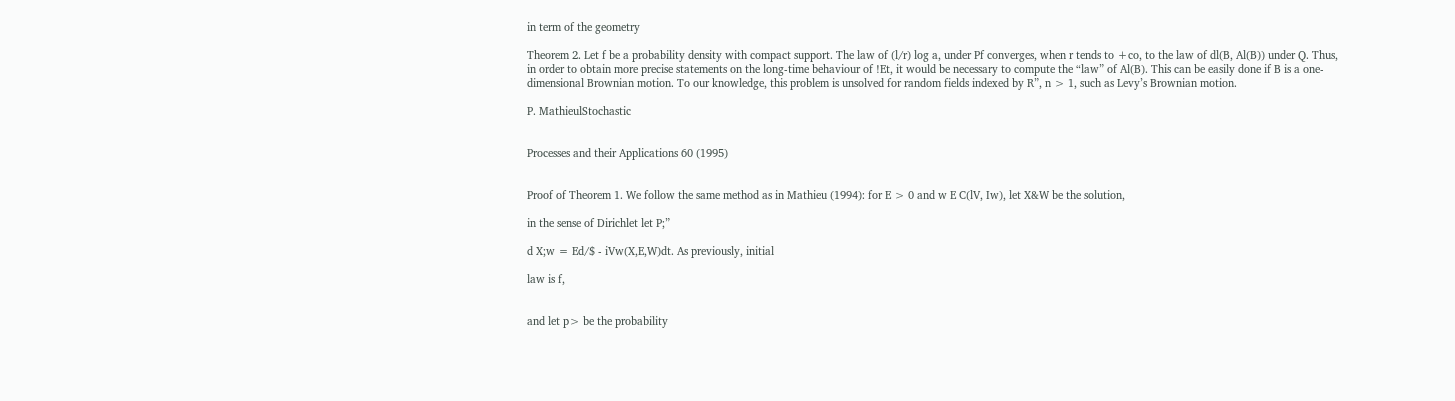in term of the geometry

Theorem 2. Let f be a probability density with compact support. The law of (l/r) log a, under Pf converges, when r tends to +co, to the law of dl(B, Al(B)) under Q. Thus, in order to obtain more precise statements on the long-time behaviour of !Et, it would be necessary to compute the “law” of Al(B). This can be easily done if B is a one-dimensional Brownian motion. To our knowledge, this problem is unsolved for random fields indexed by R”, n > 1, such as Levy’s Brownian motion.

P. MathieulStochastic


Processes and their Applications 60 (1995)


Proof of Theorem 1. We follow the same method as in Mathieu (1994): for E > 0 and w E C(lV, Iw), let X&W be the solution,

in the sense of Dirichlet let P;”

d X;w = Ed/$ - iVw(X,E,W)dt. As previously, initial

law is f,


and let p> be the probability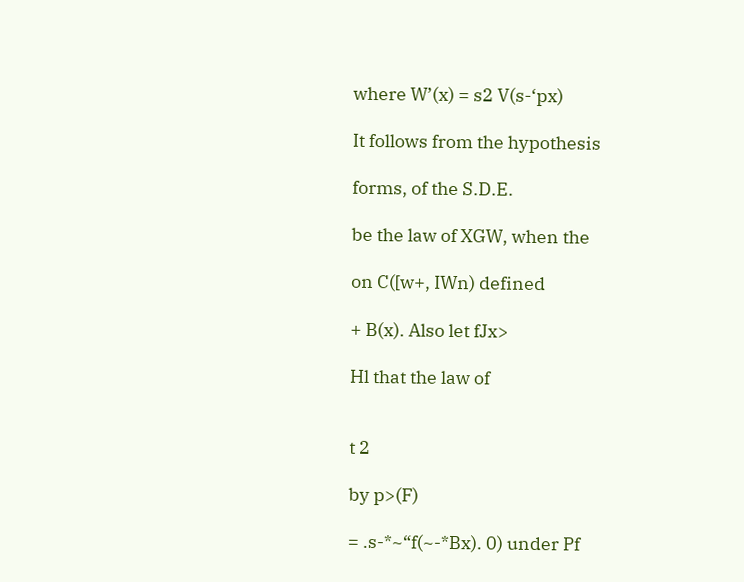where W’(x) = s2 V(s-‘px)

It follows from the hypothesis

forms, of the S.D.E.

be the law of XGW, when the

on C([w+, IWn) defined

+ B(x). Also let fJx>

Hl that the law of


t 2

by p>(F)

= .s-*~“f(~-*Bx). 0) under Pf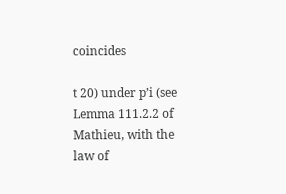coincides

t 20) under p’i (see Lemma 111.2.2 of Mathieu, with the law of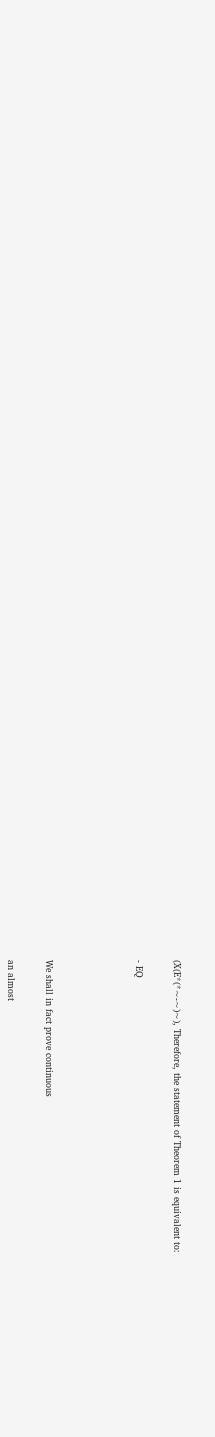(X(E*(*~-~)~), Therefore, the statement of Theorem 1 is equivalent to:


- EQ






We shall in fact prove continuous


an almost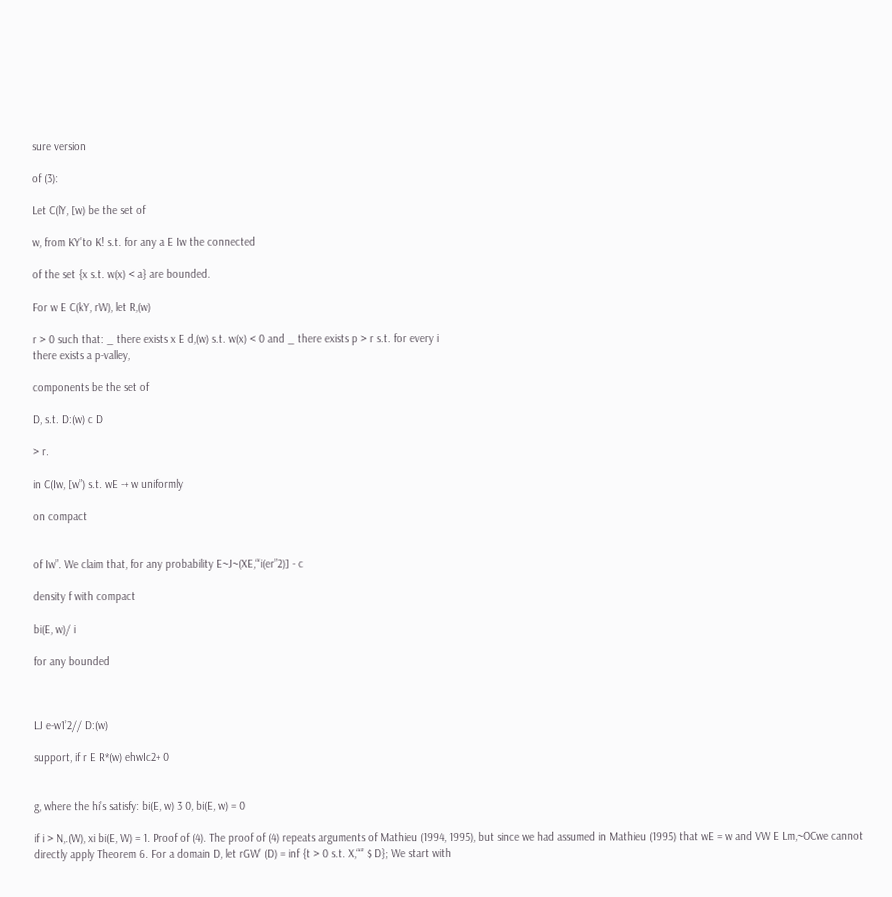sure version

of (3):

Let C(lY, [w) be the set of

w, from KY’to K! s.t. for any a E Iw the connected

of the set {x s.t. w(x) < a} are bounded.

For w E C(kY, rW), let R,(w)

r > 0 such that: _ there exists x E d,(w) s.t. w(x) < 0 and _ there exists p > r s.t. for every i
there exists a p-valley,

components be the set of

D, s.t. D:(w) c D

> r.

in C(Iw, [w”) s.t. wE -+ w uniformly

on compact


of Iw”. We claim that, for any probability E~J~(XE,“‘i(er”2)] - c

density f with compact

bi(E, w)/ i

for any bounded



LJ e-w1’2// D:(w)

support, if r E R*(w) ehwIc2+ 0


g, where the hi’s satisfy: bi(E, w) 3 0, bi(E, w) = 0

if i > N,.(W), xi bi(E, W) = 1. Proof of (4). The proof of (4) repeats arguments of Mathieu (1994, 1995), but since we had assumed in Mathieu (1995) that wE = w and VW E Lm,~OCwe cannot directly apply Theorem 6. For a domain D, let rGW’ (D) = inf {t > 0 s.t. X,““’ $ D}; We start with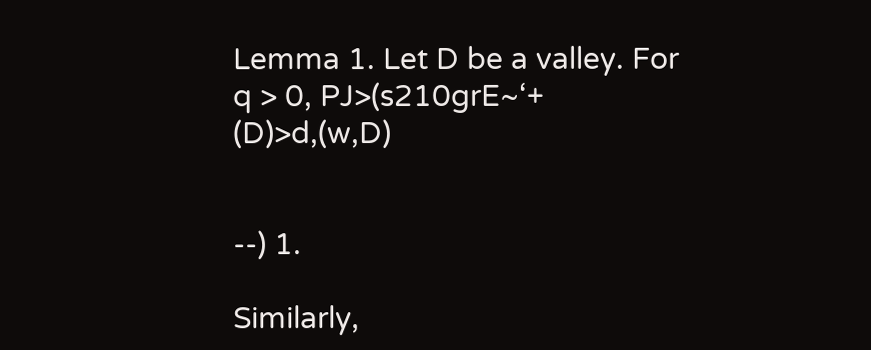Lemma 1. Let D be a valley. For q > 0, PJ>(s210grE~‘+ (D)>d,(w,D)


--) 1.

Similarly,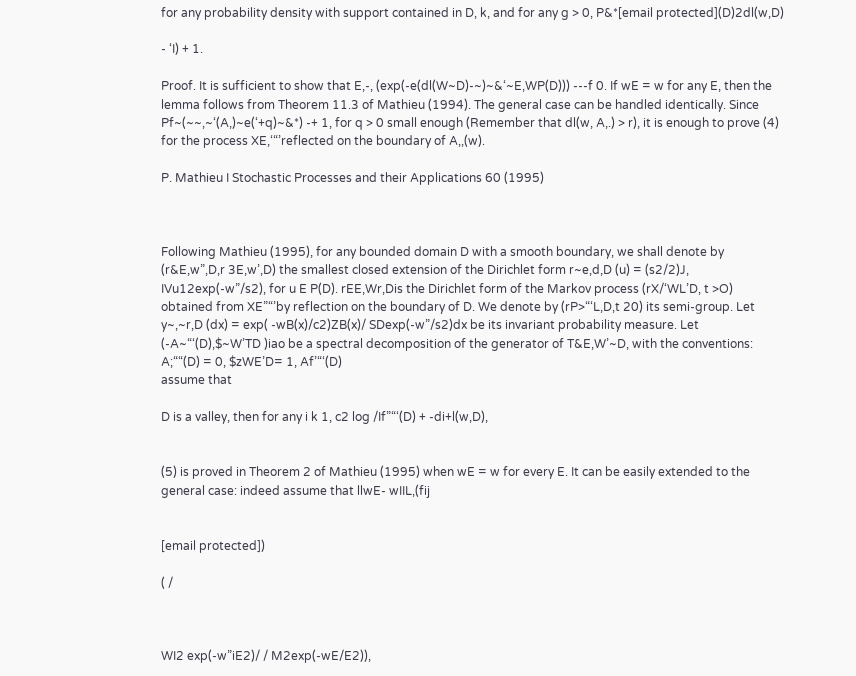for any probability density with support contained in D, k, and for any g > 0, P&*[email protected](D)2dl(w,D)

- ‘I) + 1.

Proof. It is sufficient to show that E,-, (exp(-e(dl(W~D)-~)~&‘~E,WP(D))) ---f 0. If wE = w for any E, then the lemma follows from Theorem 11.3 of Mathieu (1994). The general case can be handled identically. Since Pf~(~~,~‘(A,)~e(‘+q)~&*) -+ 1, for q > 0 small enough (Remember that dl(w, A,.) > r), it is enough to prove (4) for the process XE,‘“’reflected on the boundary of A,,(w).

P. Mathieu I Stochastic Processes and their Applications 60 (1995)



Following Mathieu (1995), for any bounded domain D with a smooth boundary, we shall denote by (r&E,w”,D,r 3E,w’,D) the smallest closed extension of the Dirichlet form r~e,d,D (u) = (s2/2)J, IVu12exp(-w”/s2), for u E P(D). rEE,Wr,Dis the Dirichlet form of the Markov process (rX/‘WL’D, t >O) obtained from XE”“’by reflection on the boundary of D. We denote by (rP>“‘L,D,t 20) its semi-group. Let y~,~r,D (dx) = exp( -wB(x)/c2)ZB(x)/ SDexp(-w”/s2)dx be its invariant probability measure. Let (-A~“‘(D),$~W’TD )iao be a spectral decomposition of the generator of T&E,W’~D, with the conventions: A;““(D) = 0, $zWE’D= 1, Af’“‘(D)
assume that

D is a valley, then for any i k 1, c2 log /If”“‘(D) + -di+l(w,D),


(5) is proved in Theorem 2 of Mathieu (1995) when wE = w for every E. It can be easily extended to the general case: indeed assume that llwE- wIIL,(fij


[email protected])

( /



WI2 exp(-w”iE2)/ / M2exp(-wE/E2)),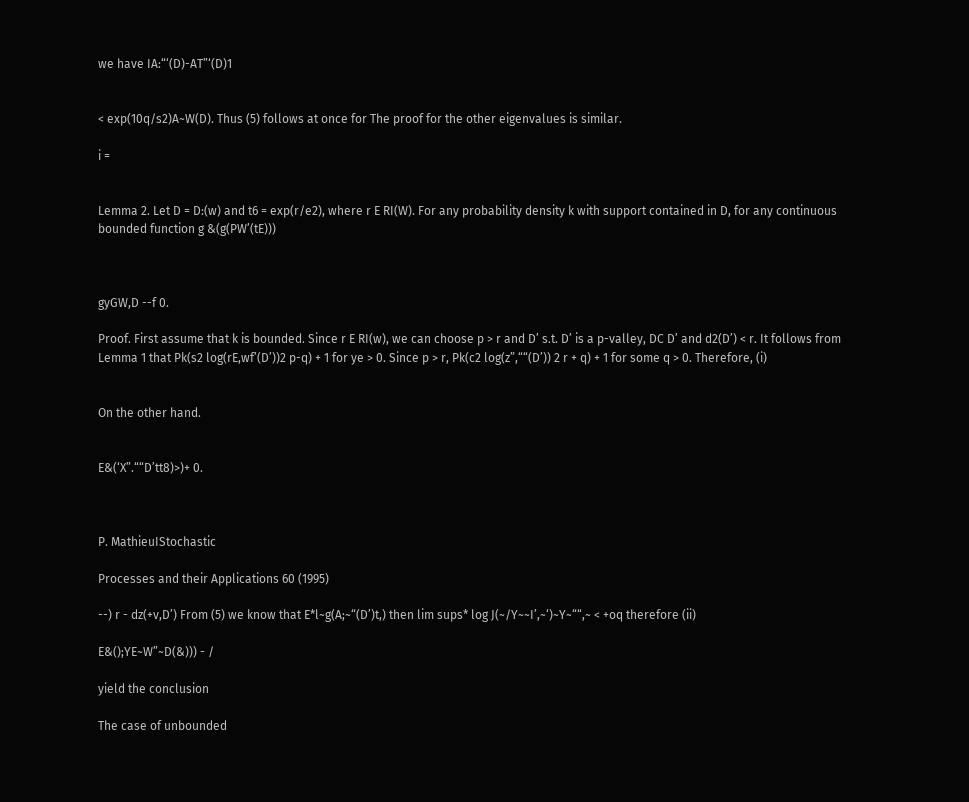we have IA:“‘(D)-AT”‘(D)1


< exp(10q/s2)A~W(D). Thus (5) follows at once for The proof for the other eigenvalues is similar.

i =


Lemma 2. Let D = D:(w) and t6 = exp(r/e2), where r E RI(W). For any probability density k with support contained in D, for any continuous bounded function g &(g(PW’(tE)))



gyGW,D --f 0.

Proof. First assume that k is bounded. Since r E RI(w), we can choose p > r and D’ s.t. D’ is a p-valley, DC D’ and d2(D’) < r. It follows from Lemma 1 that Pk(s2 log(rE,wf’(D’))2 p-q) + 1 for ye > 0. Since p > r, Pk(c2 log(z”,““(D’)) 2 r + q) + 1 for some q > 0. Therefore, (i)


On the other hand.


E&(‘X”.““D’tt8)>)+ 0.



P. MathieuIStochastic

Processes and their Applications 60 (1995)

--) r - dz(+v,D’) From (5) we know that E*l~g(A;~“(D’)t,) then lim sups* log J(~/Y~~I’,~‘)~Y~““,~ < +oq therefore (ii)

E&();YE~W”~D(&))) - /

yield the conclusion

The case of unbounded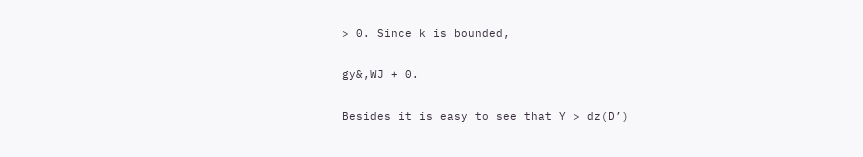> 0. Since k is bounded,

gy&,WJ + 0.

Besides it is easy to see that Y > dz(D’)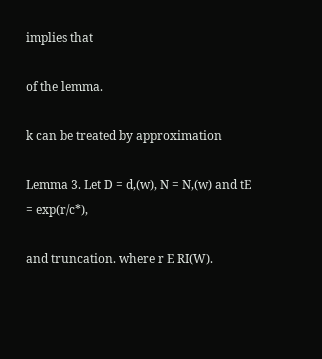implies that

of the lemma.

k can be treated by approximation

Lemma 3. Let D = d,(w), N = N,(w) and tE = exp(r/c*),

and truncation. where r E RI(W).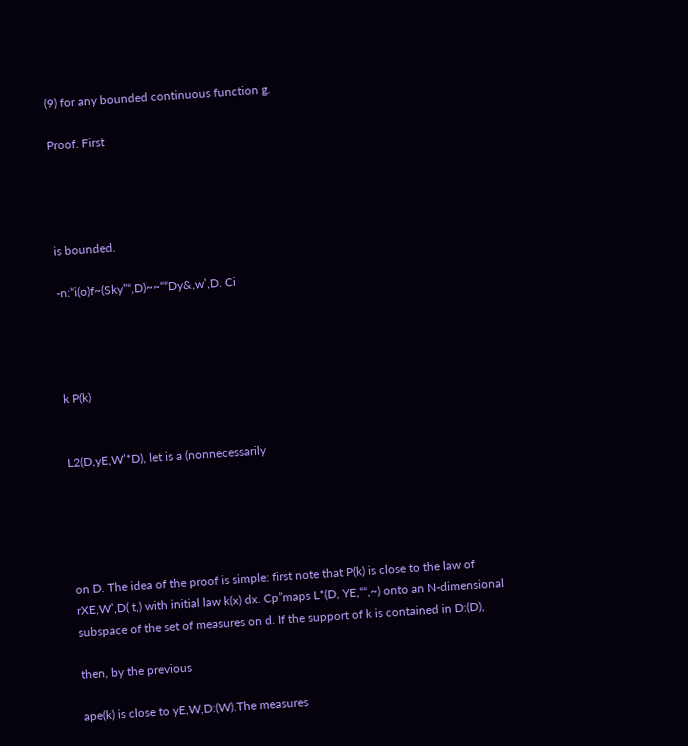(9) for any bounded continuous function g.

Proof. First




is bounded.

-n:“i(o)f~(Sky”“,D)~~““Dy&,w’,D. Ci




k P(k)


L2(D,yE,W’*D), let is a (nonnecessarily





on D. The idea of the proof is simple: first note that P(k) is close to the law of rXE,W’,D( t,) with initial law k(x) dx. Cp”maps L*(D, YE,““,~) onto an N-dimensional subspace of the set of measures on d. If the support of k is contained in D:(D),

then, by the previous

ape(k) is close to yE,W,D:(W).The measures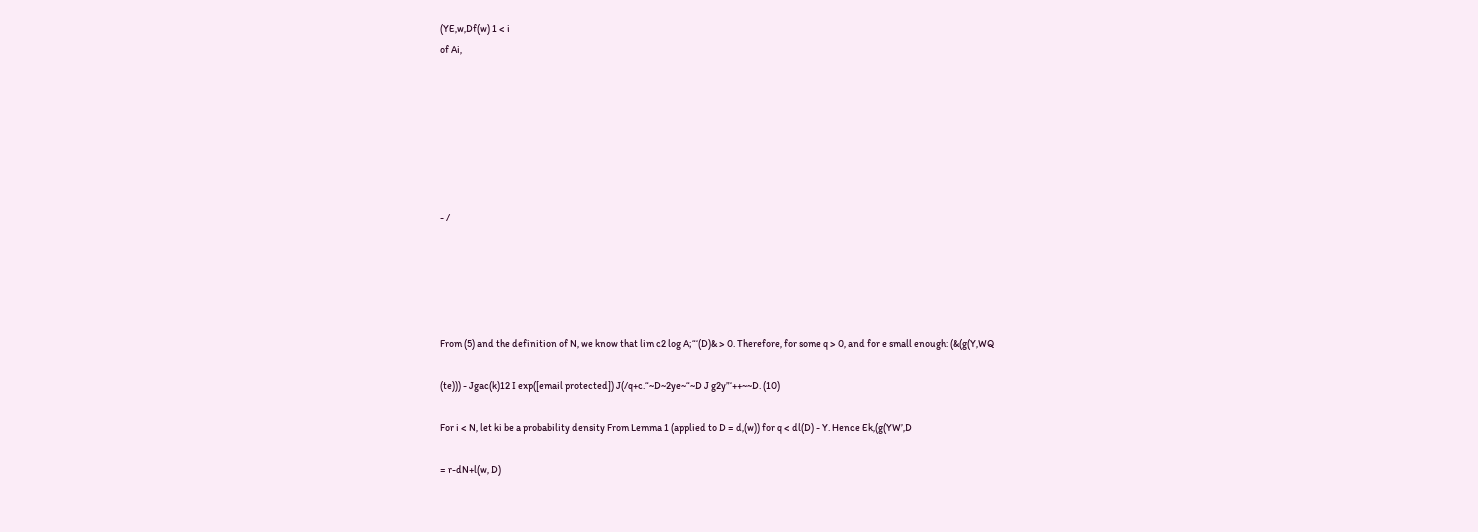(YE,w,Df(w) 1 < i
of Ai,







- /





From (5) and the definition of N, we know that lim c2 log A;“‘(D)& > 0. Therefore, for some q > 0, and for e small enough: (&(g(Y,WQ

(te))) - Jgac(k)12 I exp([email protected]) J(/q+c.“~D~2ye~“~D J g2y”‘++~~D. (10)

For i < N, let ki be a probability density From Lemma 1 (applied to D = d,(w)) for q < dl(D) - Y. Hence Ek,(g(YW’,D

= r-dN+l(w, D)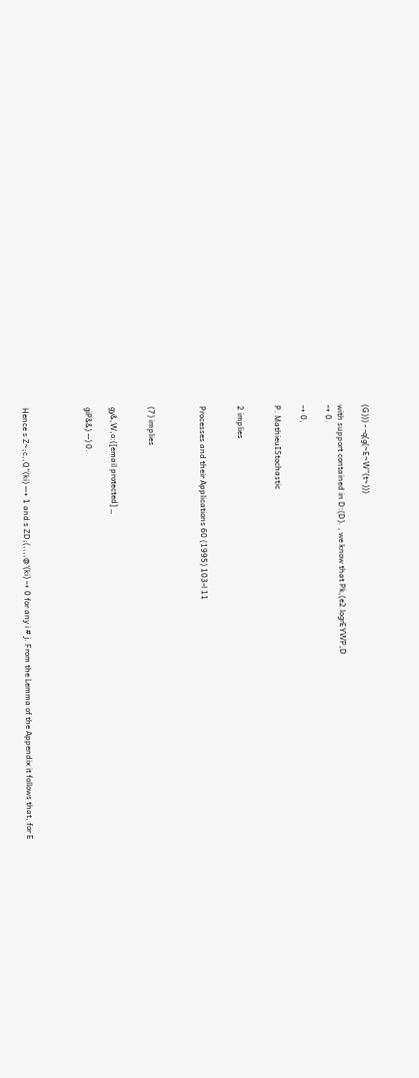(G))) - -q(g(~E~W”(t~)))

with support contained in D:(D). , we know that Pk,(e2 logrEYWP,D
-+ 0.

-+ 0,

P. MathieuIStochastic


2 implies


Processes and their Applications 60 (1995) 103-l 11



(7) implies


gy&,W,o:([email protected] _

giP&&) --) 0.




Hence s Z~;c,,Q”(ki) --+ 1 and s ZD;(,,,,@‘(ki) -+ 0 for any i # j. From the Lemma of the Appendix it follows that, for E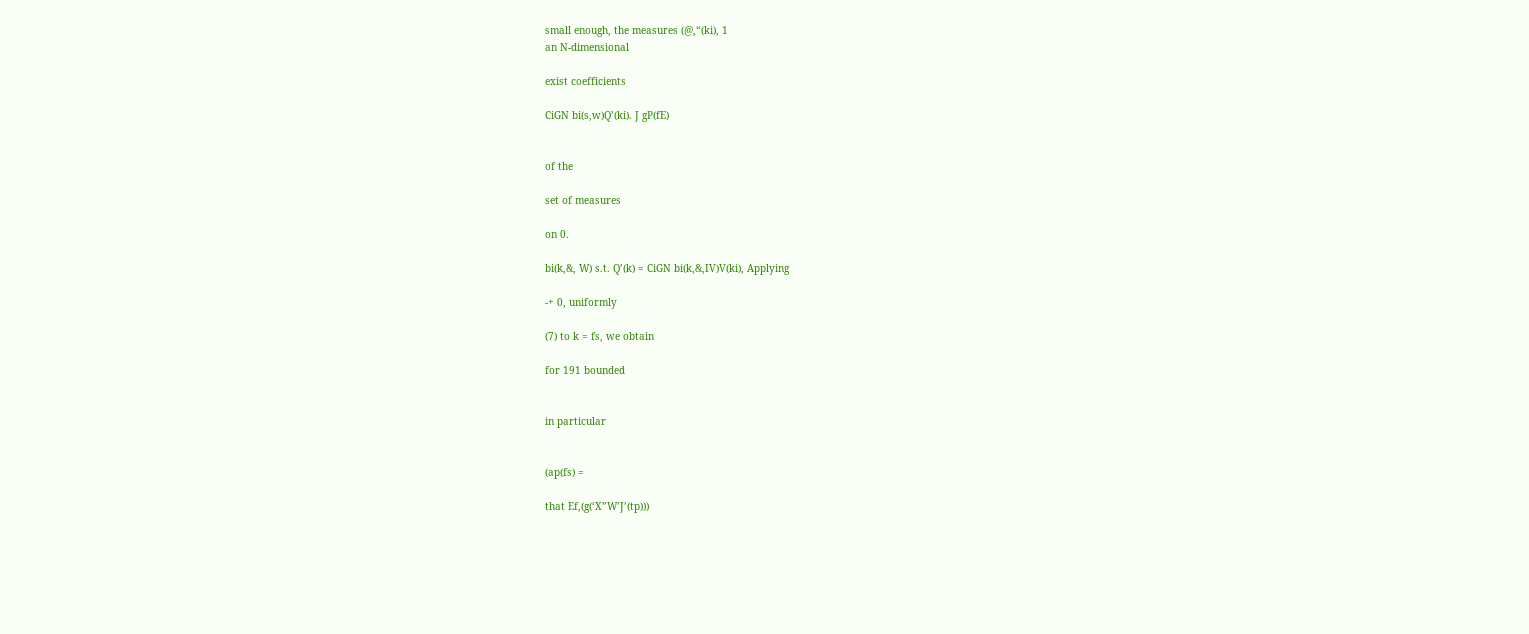small enough, the measures (@,“(ki), 1
an N-dimensional

exist coefficients

CiGN bi(s,w)Q’(ki). J gP(fE)


of the

set of measures

on 0.

bi(k,&, W) s.t. Q’(k) = CiGN bi(k,&,IV)V(ki), Applying

-+ 0, uniformly

(7) to k = fs, we obtain

for 191 bounded


in particular


(ap(fs) =

that Ef,(g(‘X”W’J’(tp)))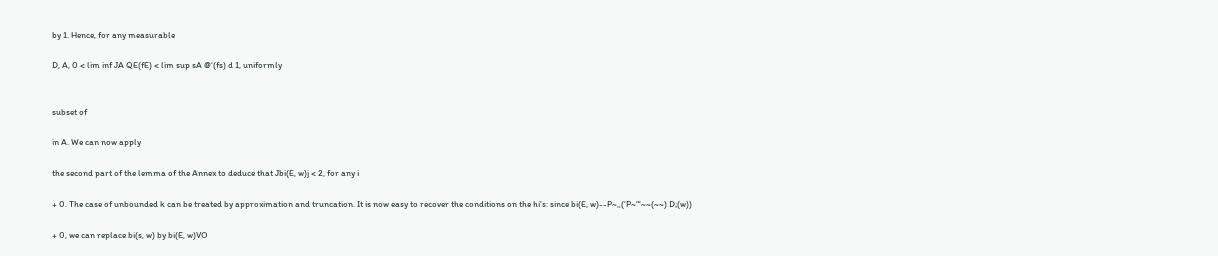by 1. Hence, for any measurable

D, A, 0 < lim inf JA QE(fE) < lim sup sA @‘(fs) d 1, uniformly


subset of

in A. We can now apply

the second part of the lemma of the Annex to deduce that Jbi(E, w)j < 2, for any i

+ 0. The case of unbounded k can be treated by approximation and truncation. It is now easy to recover the conditions on the hi’s: since bi(E, w)--P~,,(‘P~“‘~~(~~) D;(w))

+ 0, we can replace bi(s, w) by bi(E, w)VO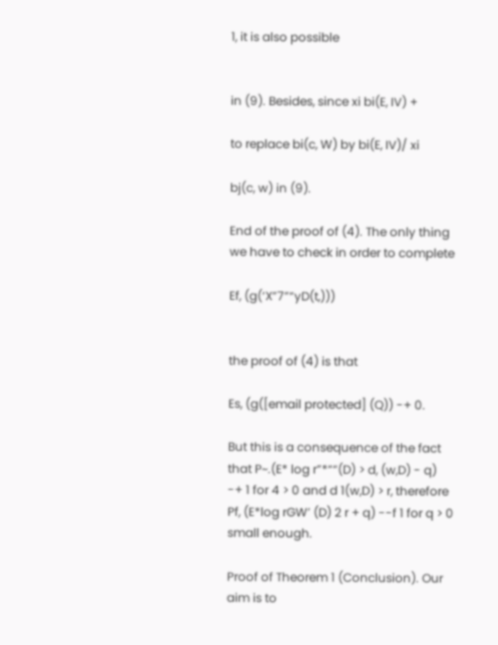1, it is also possible


in (9). Besides, since xi bi(E, IV) +

to replace bi(c, W) by bi(E, IV)/ xi

bj(c, w) in (9).

End of the proof of (4). The only thing we have to check in order to complete

Ef, (g(‘X”7”“yD(t,)))


the proof of (4) is that

Es, (g([email protected] (Q)) -+ 0.

But this is a consequence of the fact that P~.(E* log r”*““(D) > d, (w,D) - q) -+ 1 for 4 > 0 and d 1(w,D) > r, therefore Pf, (E*log rGW’ (D) 2 r + q) --f 1 for q > 0 small enough.

Proof of Theorem 1 (Conclusion). Our aim is to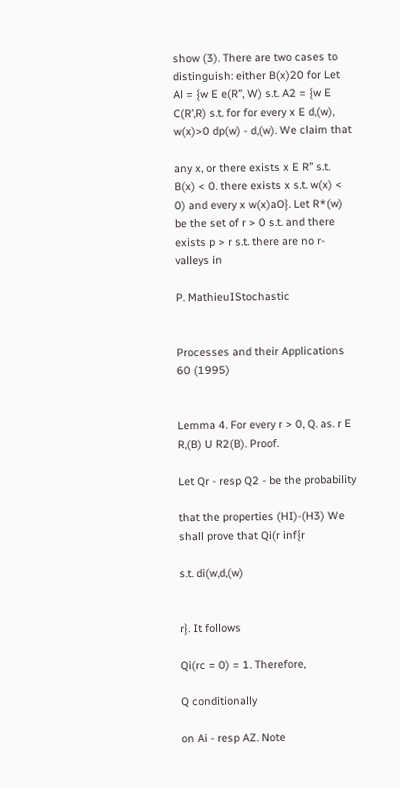show (3). There are two cases to distinguish: either B(x)20 for Let Al = {w E e(R”, W) s.t. A2 = {w E C(R’,R) s.t. for for every x E d,(w), w(x)>0 dp(w) - d,(w). We claim that

any x, or there exists x E R” s.t. B(x) < 0. there exists x s.t. w(x) < 0) and every x w(x)aO}. Let R*(w) be the set of r > 0 s.t. and there exists p > r s.t. there are no r-valleys in

P. MathieuIStochastic


Processes and their Applications 60 (1995)


Lemma 4. For every r > 0, Q. as. r E R,(B) U R2(B). Proof.

Let Qr - resp Q2 - be the probability

that the properties (HI)-(H3) We shall prove that Qi(r inf{r

s.t. di(w,d,(w)


r}. It follows

Qi(rc = 0) = 1. Therefore,

Q conditionally

on Ai - resp AZ. Note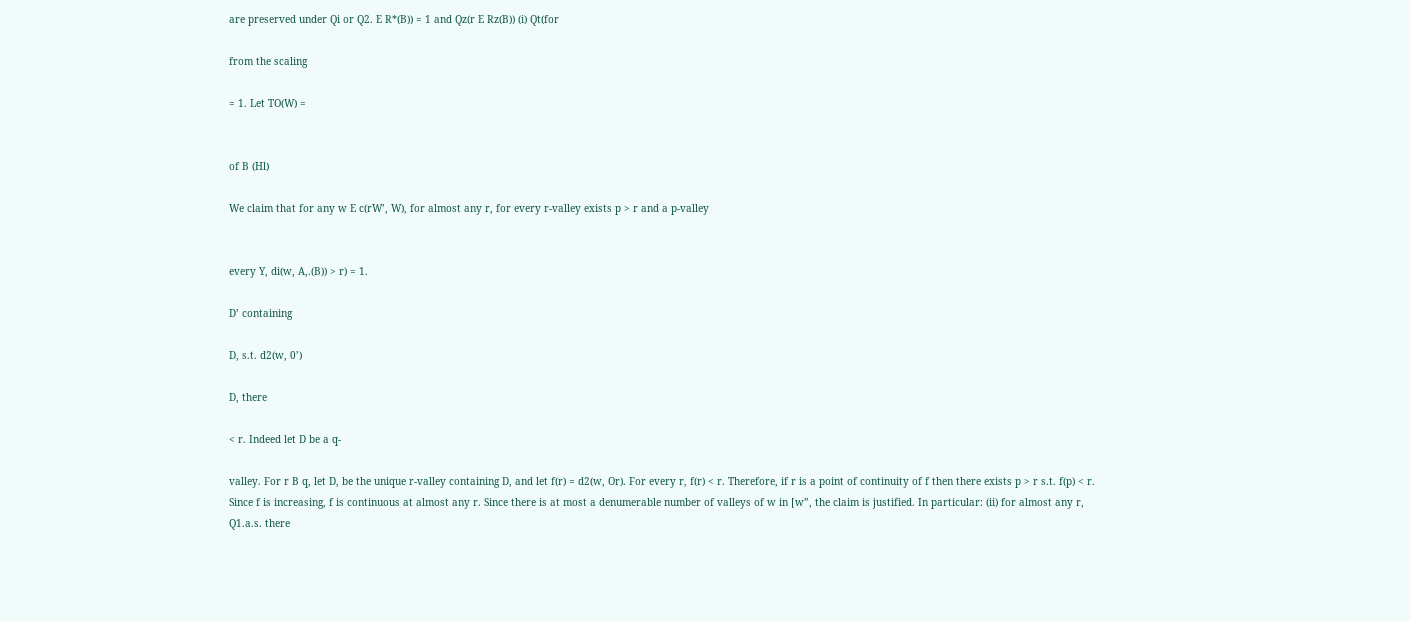are preserved under Qi or Q2. E R*(B)) = 1 and Qz(r E Rz(B)) (i) Qt(for

from the scaling

= 1. Let TO(W) =


of B (Hl)

We claim that for any w E c(rW’, W), for almost any r, for every r-valley exists p > r and a p-valley


every Y, di(w, A,.(B)) > r) = 1.

D’ containing

D, s.t. d2(w, 0’)

D, there

< r. Indeed let D be a q-

valley. For r B q, let D, be the unique r-valley containing D, and let f(r) = d2(w, Or). For every r, f(r) < r. Therefore, if r is a point of continuity of f then there exists p > r s.t. f(p) < r. Since f is increasing, f is continuous at almost any r. Since there is at most a denumerable number of valleys of w in [w”, the claim is justified. In particular: (ii) for almost any r, Q1.a.s. there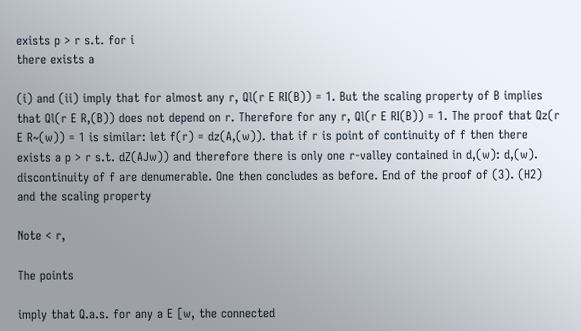exists p > r s.t. for i
there exists a

(i) and (ii) imply that for almost any r, Ql(r E RI(B)) = 1. But the scaling property of B implies that Ql(r E R,(B)) does not depend on r. Therefore for any r, Ql(r E RI(B)) = 1. The proof that Qz(r E R~(w)) = 1 is similar: let f(r) = dz(A,(w)). that if r is point of continuity of f then there exists a p > r s.t. dZ(AJw)) and therefore there is only one r-valley contained in d,(w): d,(w). discontinuity of f are denumerable. One then concludes as before. End of the proof of (3). (H2) and the scaling property

Note < r,

The points

imply that Q.a.s. for any a E [w, the connected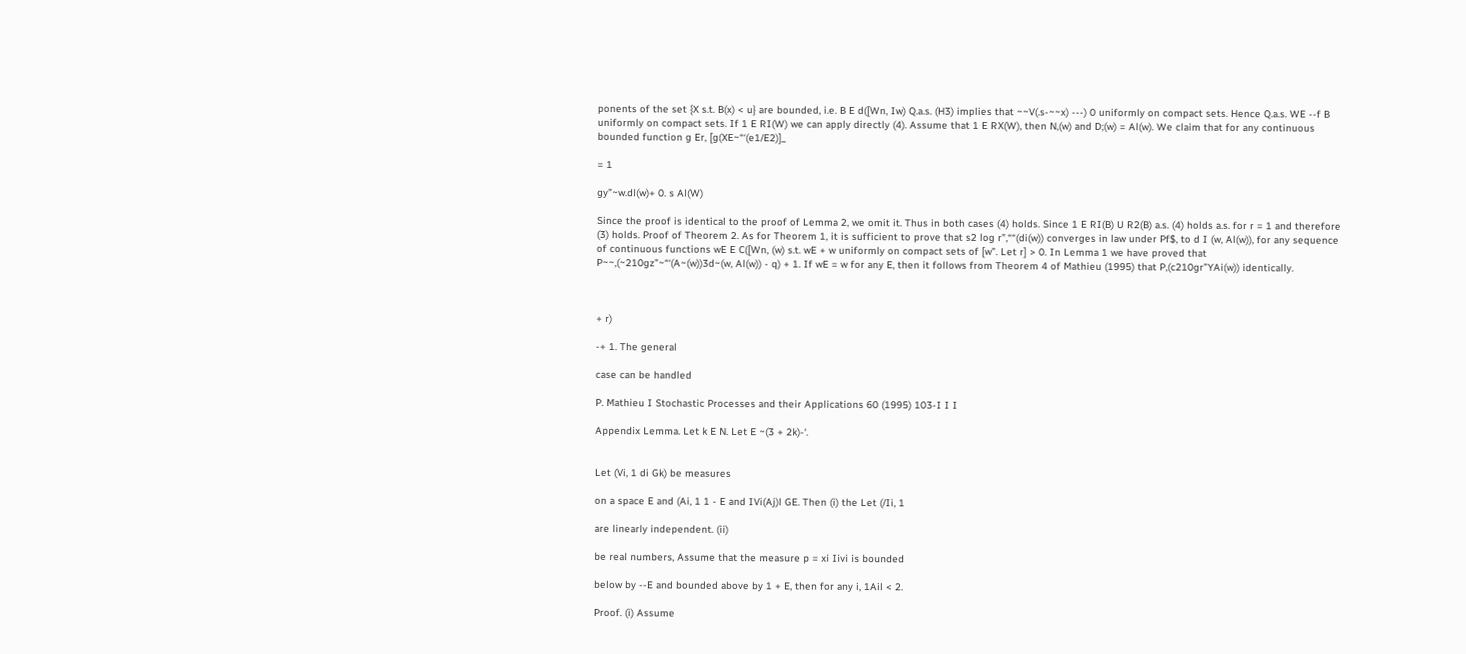ponents of the set {X s.t. B(x) < u} are bounded, i.e. B E d([Wn, Iw) Q.a.s. (H3) implies that ~~V(.s-~~x) ---) 0 uniformly on compact sets. Hence Q.a.s. WE --f B uniformly on compact sets. If 1 E RI(W) we can apply directly (4). Assume that 1 E RX(W), then N,(w) and D;(w) = Al(w). We claim that for any continuous bounded function g Er, [g(XE~“‘(e1/E2)]_

= 1

gy”~w.dl(w)+ 0. s Al(W)

Since the proof is identical to the proof of Lemma 2, we omit it. Thus in both cases (4) holds. Since 1 E RI(B) U R2(B) a.s. (4) holds a.s. for r = 1 and therefore (3) holds. Proof of Theorem 2. As for Theorem 1, it is sufficient to prove that s2 log r”,““(di(w)) converges in law under Pf$, to d I (w, Al(w)), for any sequence of continuous functions wE E C([Wn, (w) s.t. wE + w uniformly on compact sets of [w”. Let r] > 0. In Lemma 1 we have proved that P~~,(~210gz”~“‘(A~(w))3d~(w, Al(w)) - q) + 1. If wE = w for any E, then it follows from Theorem 4 of Mathieu (1995) that P,(c210gr”YAi(w)) identically.



+ r)

-+ 1. The general

case can be handled

P. Mathieu I Stochastic Processes and their Applications 60 (1995) 103-I I I

Appendix Lemma. Let k E N. Let E ~(3 + 2k)-‘.


Let (Vi, 1 di Gk) be measures

on a space E and (Ai, 1 1 - E and IVi(Aj)l GE. Then (i) the Let (/Ii, 1

are linearly independent. (ii)

be real numbers, Assume that the measure p = xi Iivi is bounded

below by --E and bounded above by 1 + E, then for any i, 1Ail < 2.

Proof. (i) Assume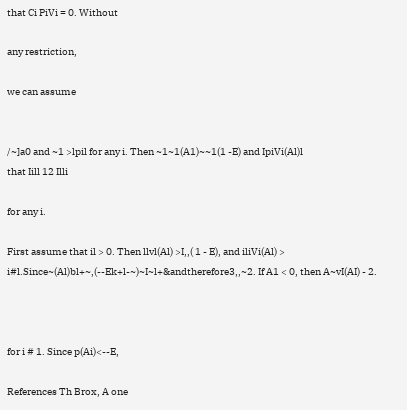that Ci PiVi = 0. Without

any restriction,

we can assume


/~]a0 and ~1 >lpil for any i. Then ~1~1(A1)~~1(1 -E) and IpiVi(Al)l
that Iill 12 Illi

for any i.

First assume that il > 0. Then llvl(Al) >I,,( 1 - E), and iliVi(Al) > i#l.Since~(Al)bl+~,(--Ek+l-~)~I~l+&andtherefore3,,~2. If A1 < 0, then A~vI(AI) - 2.



for i # 1. Since p(Ai)<--E,

References Th Brox, A one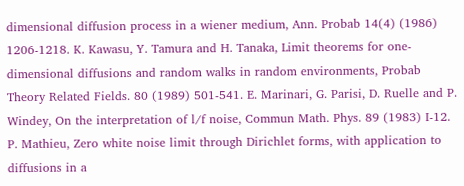dimensional diffusion process in a wiener medium, Ann. Probab 14(4) (1986) 1206-1218. K. Kawasu, Y. Tamura and H. Tanaka, Limit theorems for one-dimensional diffusions and random walks in random environments, Probab Theory Related Fields. 80 (1989) 501-541. E. Marinari, G. Parisi, D. Ruelle and P. Windey, On the interpretation of l/f noise, Commun Math. Phys. 89 (1983) I-12. P. Mathieu, Zero white noise limit through Dirichlet forms, with application to diffusions in a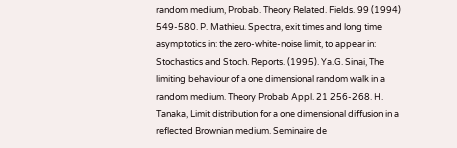random medium, Probab. Theory Related. Fields. 99 (1994) 549-580. P. Mathieu. Spectra, exit times and long time asymptotics in: the zero-white-noise limit, to appear in: Stochastics and Stoch. Reports. (1995). Ya.G. Sinai, The limiting behaviour of a one dimensional random walk in a random medium. Theory Probab Appl. 21 256-268. H. Tanaka, Limit distribution for a one dimensional diffusion in a reflected Brownian medium. Seminaire de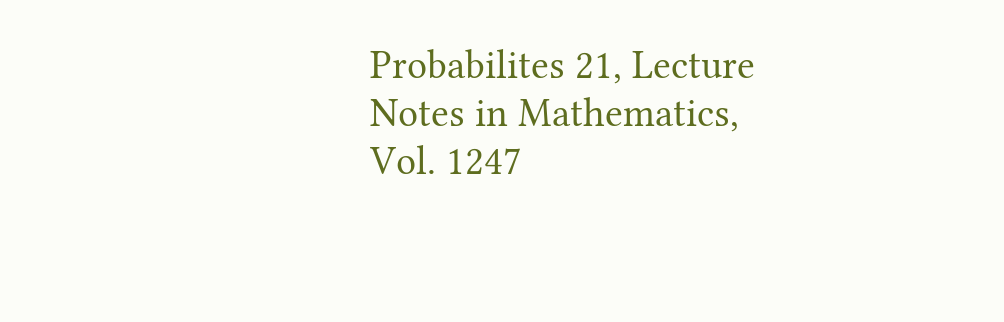Probabilites 21, Lecture Notes in Mathematics, Vol. 1247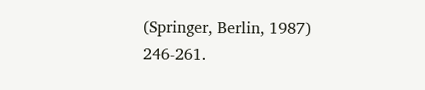(Springer, Berlin, 1987) 246-261.